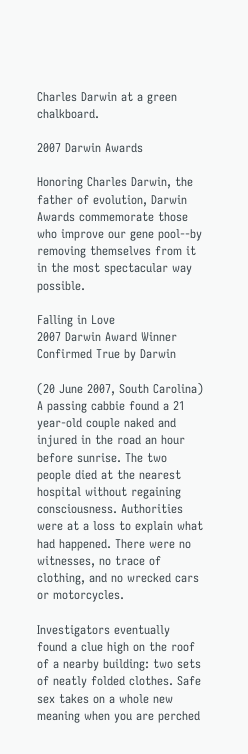Charles Darwin at a green chalkboard.

2007 Darwin Awards

Honoring Charles Darwin, the father of evolution, Darwin Awards commemorate those who improve our gene pool--by removing themselves from it in the most spectacular way possible.

Falling in Love
2007 Darwin Award Winner
Confirmed True by Darwin

(20 June 2007, South Carolina) A passing cabbie found a 21 year-old couple naked and injured in the road an hour before sunrise. The two people died at the nearest hospital without regaining consciousness. Authorities were at a loss to explain what had happened. There were no witnesses, no trace of clothing, and no wrecked cars or motorcycles.

Investigators eventually found a clue high on the roof of a nearby building: two sets of neatly folded clothes. Safe sex takes on a whole new meaning when you are perched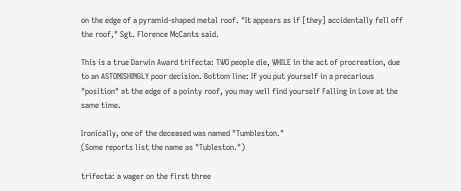on the edge of a pyramid-shaped metal roof. "It appears as if [they] accidentally fell off the roof," Sgt. Florence McCants said.

This is a true Darwin Award trifecta: TWO people die, WHILE in the act of procreation, due to an ASTONISHINGLY poor decision. Bottom line: If you put yourself in a precarious "position" at the edge of a pointy roof, you may well find yourself Falling in Love at the same time.

Ironically, one of the deceased was named "Tumbleston."
(Some reports list the name as "Tubleston.")

trifecta: a wager on the first three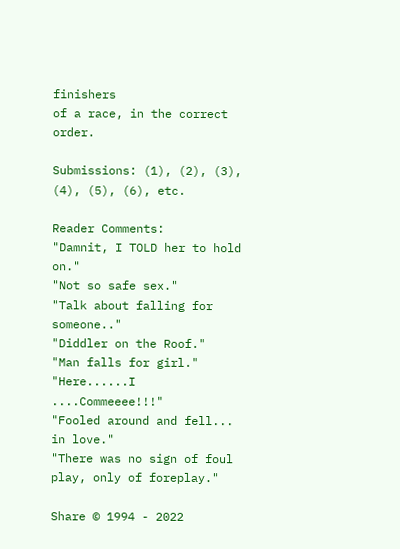finishers
of a race, in the correct order.

Submissions: (1), (2), (3), (4), (5), (6), etc.

Reader Comments:
"Damnit, I TOLD her to hold on."
"Not so safe sex."
"Talk about falling for someone.."
"Diddler on the Roof."
"Man falls for girl."
"Here......I ....Commeeee!!!"
"Fooled around and fell... in love."
"There was no sign of foul play, only of foreplay."

Share © 1994 - 2022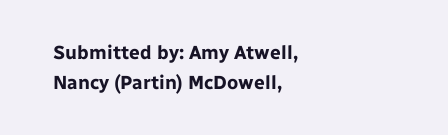Submitted by: Amy Atwell, Nancy (Partin) McDowell,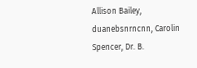Allison Bailey, duanebsnrncnn, Carolin Spencer, Dr. B.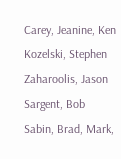Carey, Jeanine, Ken Kozelski, Stephen Zaharoolis, Jason Sargent, Bob Sabin, Brad, Mark,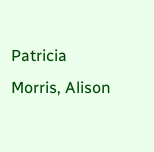Patricia Morris, Alison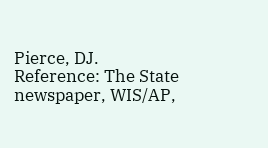Pierce, DJ.
Reference: The State newspaper, WIS/AP,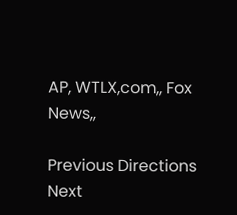AP, WTLX,com,, Fox News,,

Previous Directions Next